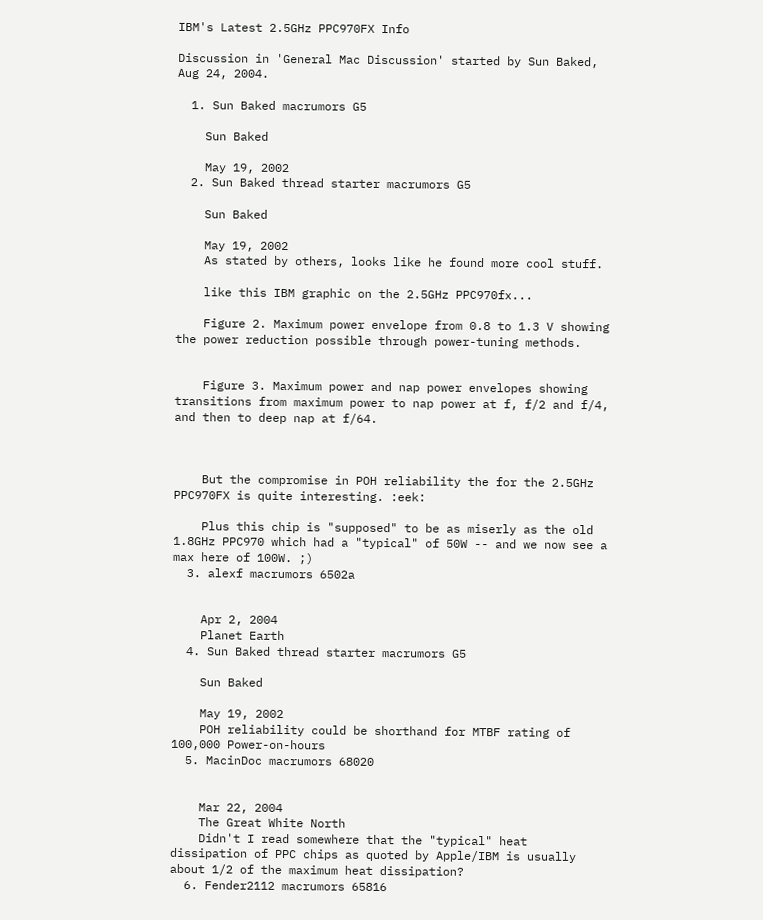IBM's Latest 2.5GHz PPC970FX Info

Discussion in 'General Mac Discussion' started by Sun Baked, Aug 24, 2004.

  1. Sun Baked macrumors G5

    Sun Baked

    May 19, 2002
  2. Sun Baked thread starter macrumors G5

    Sun Baked

    May 19, 2002
    As stated by others, looks like he found more cool stuff.

    like this IBM graphic on the 2.5GHz PPC970fx...

    Figure 2. Maximum power envelope from 0.8 to 1.3 V showing the power reduction possible through power-tuning methods.


    Figure 3. Maximum power and nap power envelopes showing transitions from maximum power to nap power at f, f/2 and f/4, and then to deep nap at f/64.



    But the compromise in POH reliability the for the 2.5GHz PPC970FX is quite interesting. :eek:

    Plus this chip is "supposed" to be as miserly as the old 1.8GHz PPC970 which had a "typical" of 50W -- and we now see a max here of 100W. ;)
  3. alexf macrumors 6502a


    Apr 2, 2004
    Planet Earth
  4. Sun Baked thread starter macrumors G5

    Sun Baked

    May 19, 2002
    POH reliability could be shorthand for MTBF rating of 100,000 Power-on-hours
  5. MacinDoc macrumors 68020


    Mar 22, 2004
    The Great White North
    Didn't I read somewhere that the "typical" heat dissipation of PPC chips as quoted by Apple/IBM is usually about 1/2 of the maximum heat dissipation?
  6. Fender2112 macrumors 65816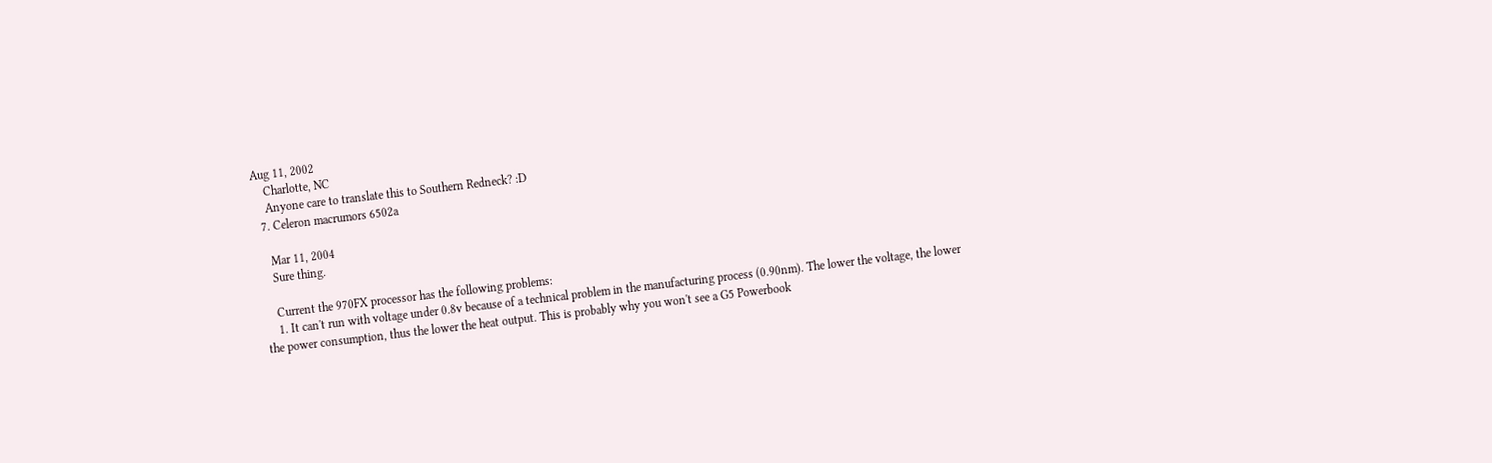Aug 11, 2002
    Charlotte, NC
    Anyone care to translate this to Southern Redneck? :D
  7. Celeron macrumors 6502a

    Mar 11, 2004
    Sure thing.

    Current the 970FX processor has the following problems:
    1. It can't run with voltage under 0.8v because of a technical problem in the manufacturing process (0.90nm). The lower the voltage, the lower the power consumption, thus the lower the heat output. This is probably why you won't see a G5 Powerbook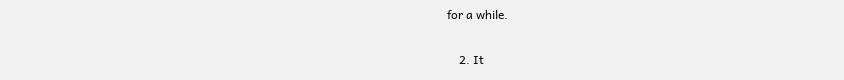for a while.

    2. It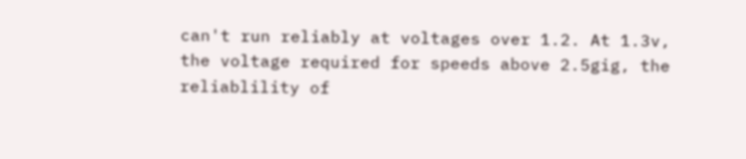can't run reliably at voltages over 1.2. At 1.3v, the voltage required for speeds above 2.5gig, the reliablility of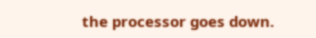the processor goes down.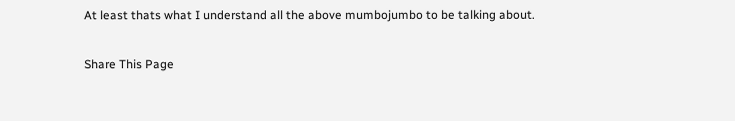At least thats what I understand all the above mumbojumbo to be talking about.

Share This Page